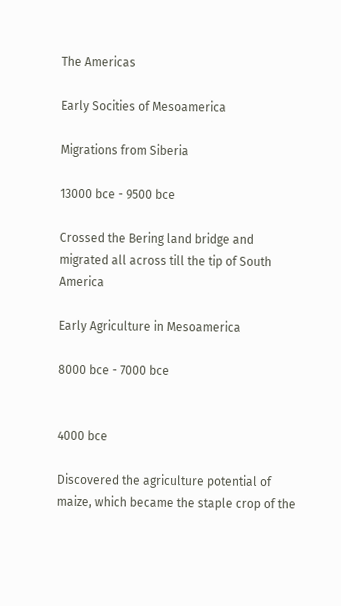The Americas

Early Socities of Mesoamerica

Migrations from Siberia

13000 bce - 9500 bce

Crossed the Bering land bridge and migrated all across till the tip of South America

Early Agriculture in Mesoamerica

8000 bce - 7000 bce


4000 bce

Discovered the agriculture potential of maize, which became the staple crop of the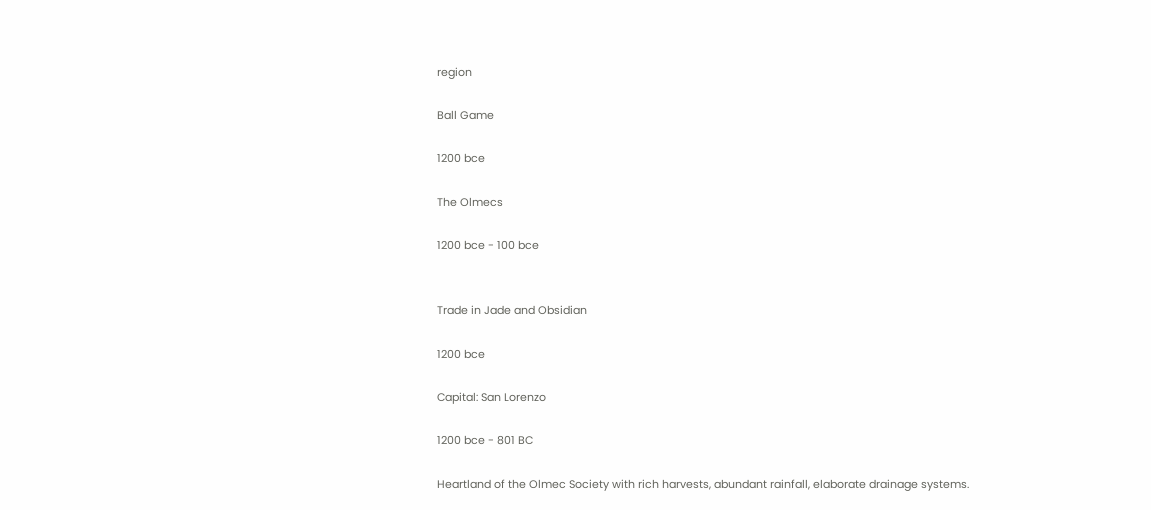region

Ball Game

1200 bce

The Olmecs

1200 bce - 100 bce


Trade in Jade and Obsidian

1200 bce

Capital: San Lorenzo

1200 bce - 801 BC

Heartland of the Olmec Society with rich harvests, abundant rainfall, elaborate drainage systems.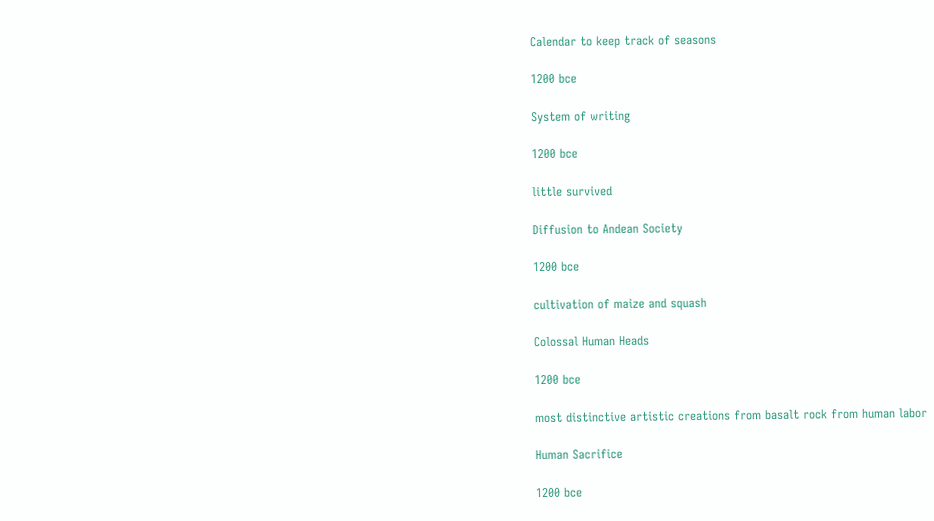Calendar to keep track of seasons

1200 bce

System of writing

1200 bce

little survived

Diffusion to Andean Society

1200 bce

cultivation of maize and squash

Colossal Human Heads

1200 bce

most distinctive artistic creations from basalt rock from human labor

Human Sacrifice

1200 bce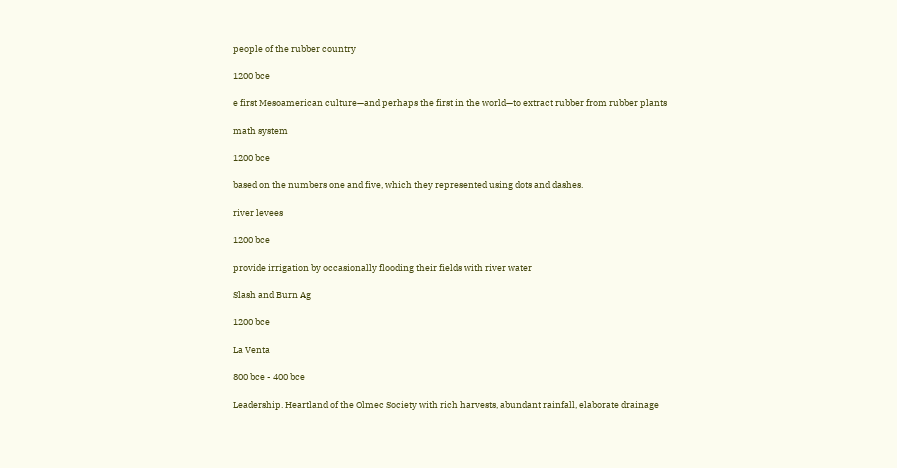people of the rubber country

1200 bce

e first Mesoamerican culture—and perhaps the first in the world—to extract rubber from rubber plants

math system

1200 bce

based on the numbers one and five, which they represented using dots and dashes.

river levees

1200 bce

provide irrigation by occasionally flooding their fields with river water

Slash and Burn Ag

1200 bce

La Venta

800 bce - 400 bce

Leadership. Heartland of the Olmec Society with rich harvests, abundant rainfall, elaborate drainage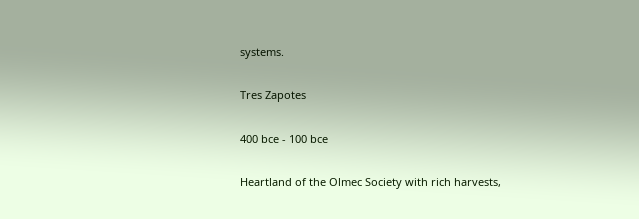systems.

Tres Zapotes

400 bce - 100 bce

Heartland of the Olmec Society with rich harvests,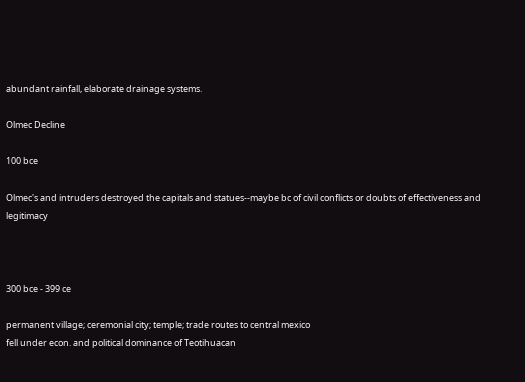abundant rainfall, elaborate drainage systems.

Olmec Decline

100 bce

Olmec's and intruders destroyed the capitals and statues--maybe bc of civil conflicts or doubts of effectiveness and legitimacy



300 bce - 399 ce

permanent village; ceremonial city; temple; trade routes to central mexico
fell under econ. and political dominance of Teotihuacan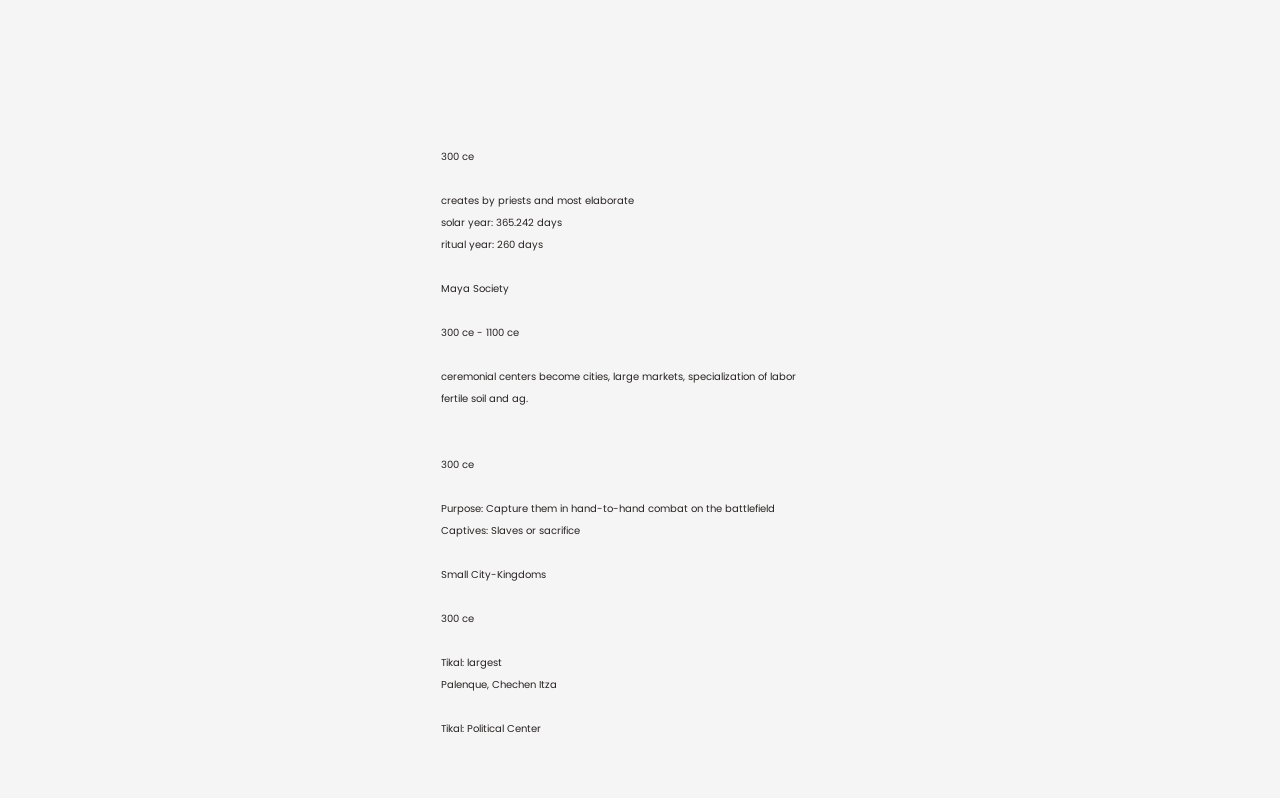300 ce

creates by priests and most elaborate
solar year: 365.242 days
ritual year: 260 days

Maya Society

300 ce - 1100 ce

ceremonial centers become cities, large markets, specialization of labor
fertile soil and ag.


300 ce

Purpose: Capture them in hand-to-hand combat on the battlefield
Captives: Slaves or sacrifice

Small City-Kingdoms

300 ce

Tikal: largest
Palenque, Chechen Itza

Tikal: Political Center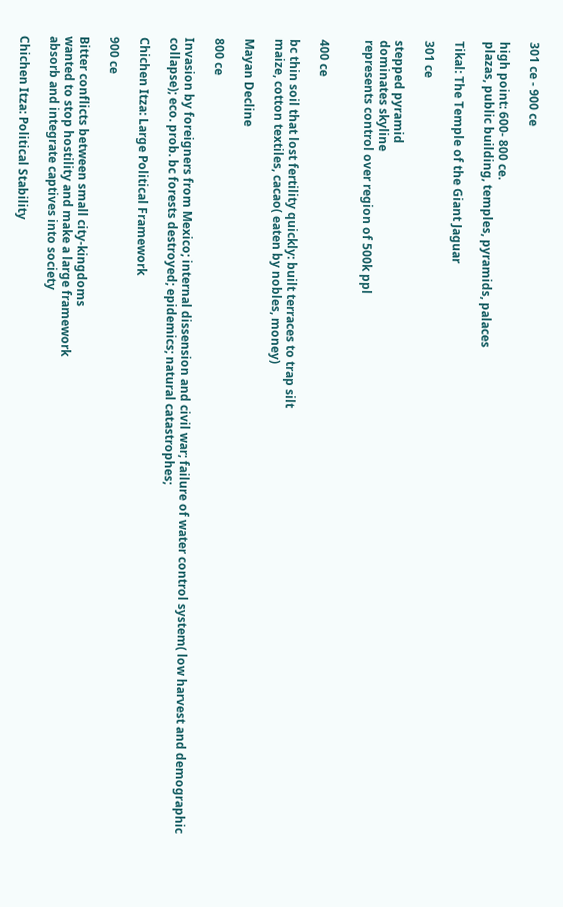301 ce - 900 ce

high point: 600- 800 ce.
plazas, public building, temples, pyramids, palaces

Tikal: The Temple of the Giant Jaguar

301 ce

stepped pyramid
dominates skyline
represents control over region of 500k ppl


400 ce

bc thin soil that lost fertility quickly: built terraces to trap silt
maize, cotton textiles, cacao( eaten by nobles, money)

Mayan Decline

800 ce

Invasion by foreigners from Mexico; internal dissension and civil war; failure of water control system( low harvest and demographic collapse); eco. prob. bc forests destroyed; epidemics; natural catastrophes;

Chichen Itza: Large Political Framework

900 ce

Bitter conflicts between small city-kingdoms
wanted to stop hostility and make a large framework
absorb and integrate captives into society

Chichen Itza: Political Stability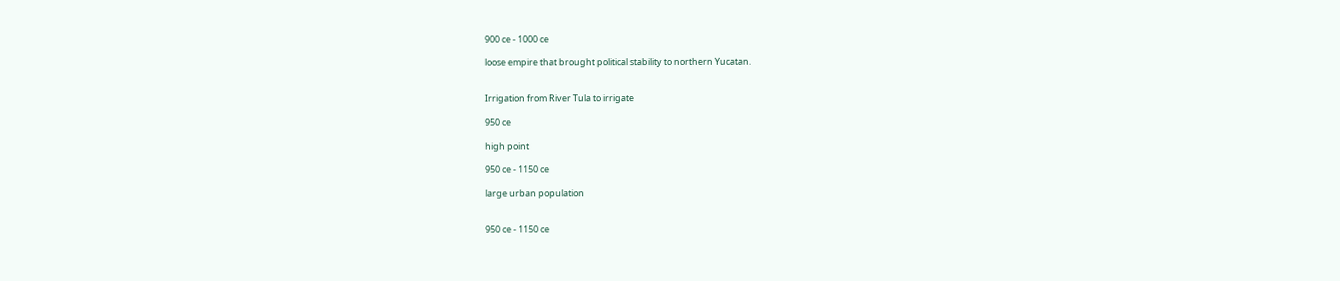900 ce - 1000 ce

loose empire that brought political stability to northern Yucatan.


Irrigation from River Tula to irrigate

950 ce

high point

950 ce - 1150 ce

large urban population


950 ce - 1150 ce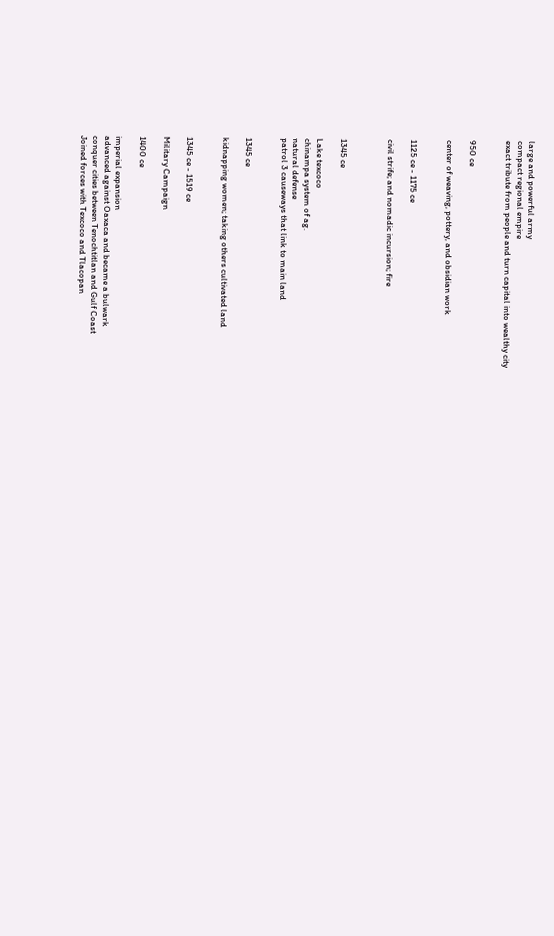large and powerful army
compact regional empire
exact tribute from people and turn capital into wealthy city


950 ce

center of weaving, pottery, and obsidian work


1125 ce - 1175 ce

civil strife; and nomadic incursion; fire



1345 ce

Lake texcoco
chinampa system of ag.
natural defense
patrol 3 causeways that link to main land


1345 ce

kidnapping women; taking others cultivated land


1345 ce - 1519 ce

Military Campaign

1400 ce

imperial expansion
advanced against Oaxaca and became a bulwark
conquer cities between Tenochtitlan and Gulf Coast
Joined forces with Texcoco and Tlacopan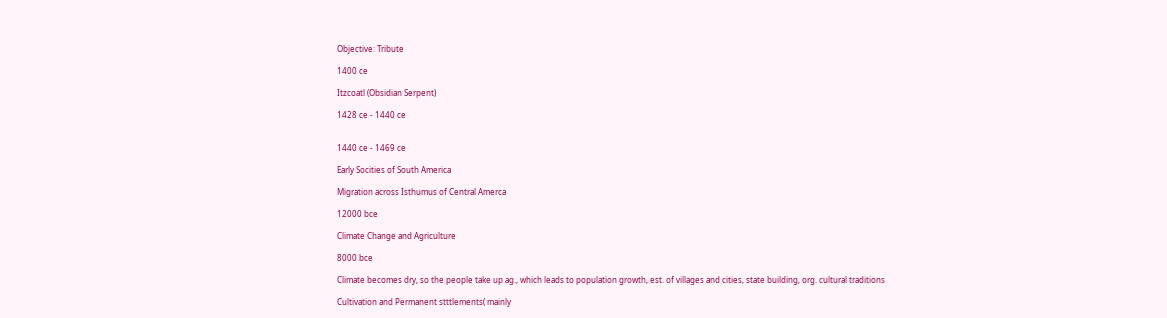Objective: Tribute

1400 ce

Itzcoatl (Obsidian Serpent)

1428 ce - 1440 ce


1440 ce - 1469 ce

Early Socities of South America

Migration across Isthumus of Central Amerca

12000 bce

Climate Change and Agriculture

8000 bce

Climate becomes dry, so the people take up ag., which leads to population growth, est. of villages and cities, state building, org. cultural traditions

Cultivation and Permanent stttlements( mainly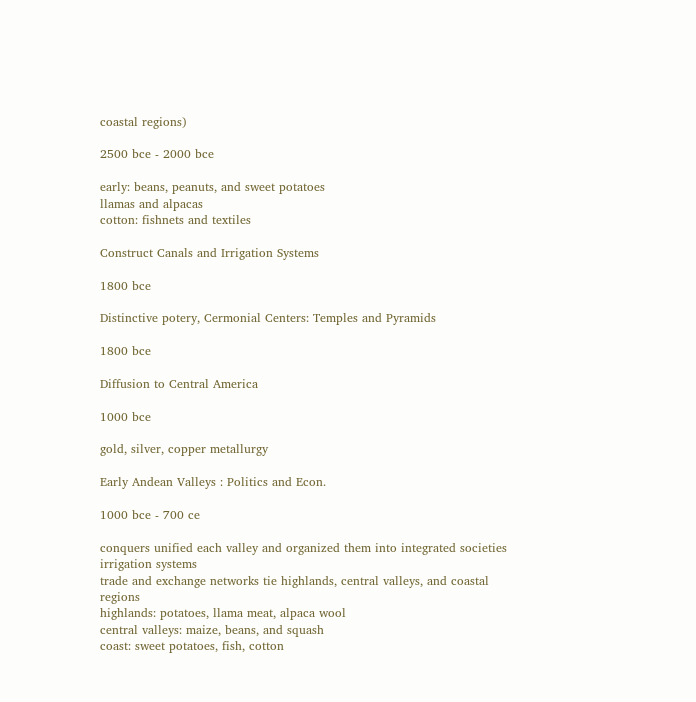coastal regions)

2500 bce - 2000 bce

early: beans, peanuts, and sweet potatoes
llamas and alpacas
cotton: fishnets and textiles

Construct Canals and Irrigation Systems

1800 bce

Distinctive potery, Cermonial Centers: Temples and Pyramids

1800 bce

Diffusion to Central America

1000 bce

gold, silver, copper metallurgy

Early Andean Valleys : Politics and Econ.

1000 bce - 700 ce

conquers unified each valley and organized them into integrated societies
irrigation systems
trade and exchange networks tie highlands, central valleys, and coastal regions
highlands: potatoes, llama meat, alpaca wool
central valleys: maize, beans, and squash
coast: sweet potatoes, fish, cotton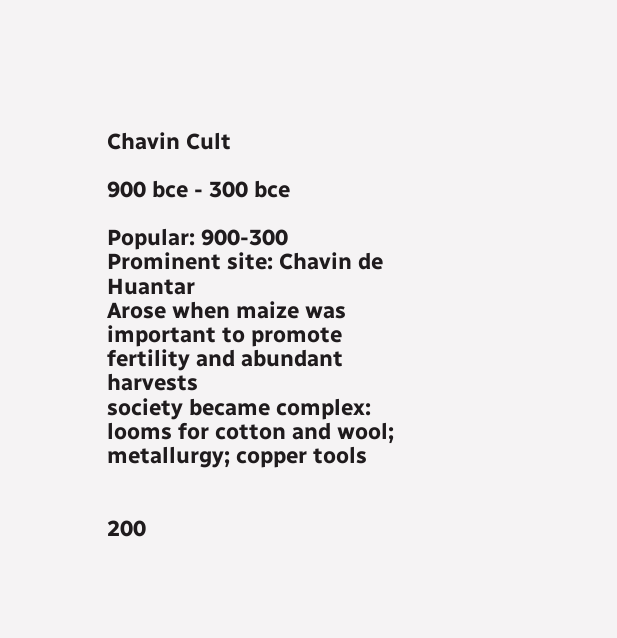Chavin Cult

900 bce - 300 bce

Popular: 900-300
Prominent site: Chavin de Huantar
Arose when maize was important to promote fertility and abundant harvests
society became complex: looms for cotton and wool; metallurgy; copper tools


200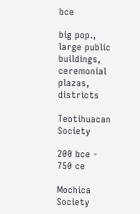bce

big pop., large public buildings, ceremonial plazas, districts

Teotihuacan Society

200 bce - 750 ce

Mochica Society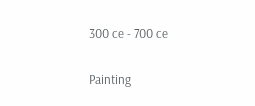300 ce - 700 ce

Painting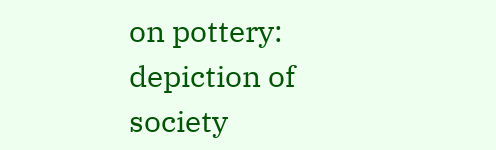on pottery: depiction of society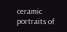ceramic portraits of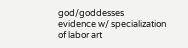god/goddesses
evidence w/ specialization of labor art